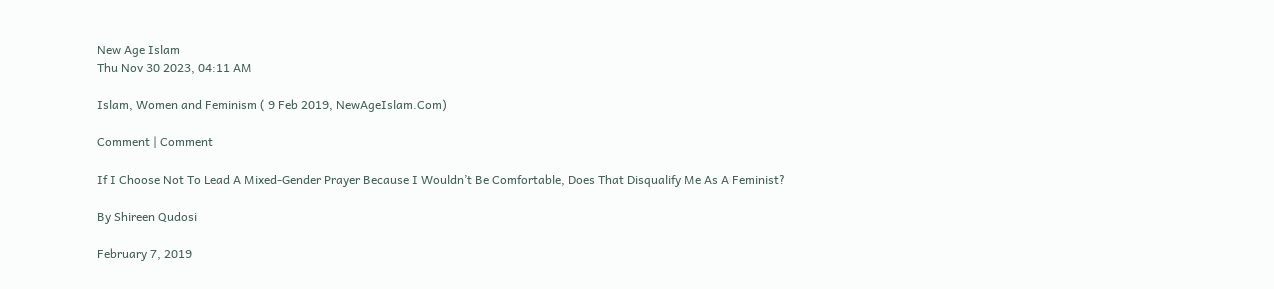New Age Islam
Thu Nov 30 2023, 04:11 AM

Islam, Women and Feminism ( 9 Feb 2019, NewAgeIslam.Com)

Comment | Comment

If I Choose Not To Lead A Mixed-Gender Prayer Because I Wouldn’t Be Comfortable, Does That Disqualify Me As A Feminist?

By Shireen Qudosi

February 7, 2019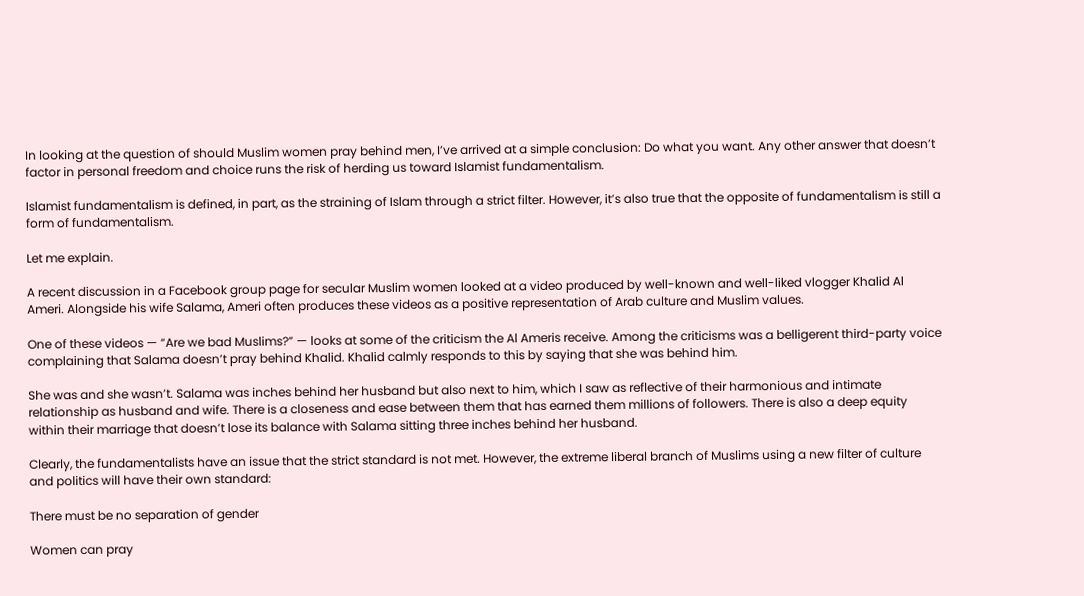In looking at the question of should Muslim women pray behind men, I’ve arrived at a simple conclusion: Do what you want. Any other answer that doesn’t factor in personal freedom and choice runs the risk of herding us toward Islamist fundamentalism.

Islamist fundamentalism is defined, in part, as the straining of Islam through a strict filter. However, it’s also true that the opposite of fundamentalism is still a form of fundamentalism.

Let me explain.

A recent discussion in a Facebook group page for secular Muslim women looked at a video produced by well-known and well-liked vlogger Khalid Al Ameri. Alongside his wife Salama, Ameri often produces these videos as a positive representation of Arab culture and Muslim values.

One of these videos — “Are we bad Muslims?” — looks at some of the criticism the Al Ameris receive. Among the criticisms was a belligerent third-party voice complaining that Salama doesn’t pray behind Khalid. Khalid calmly responds to this by saying that she was behind him.

She was and she wasn’t. Salama was inches behind her husband but also next to him, which I saw as reflective of their harmonious and intimate relationship as husband and wife. There is a closeness and ease between them that has earned them millions of followers. There is also a deep equity within their marriage that doesn’t lose its balance with Salama sitting three inches behind her husband.

Clearly, the fundamentalists have an issue that the strict standard is not met. However, the extreme liberal branch of Muslims using a new filter of culture and politics will have their own standard:

There must be no separation of gender

Women can pray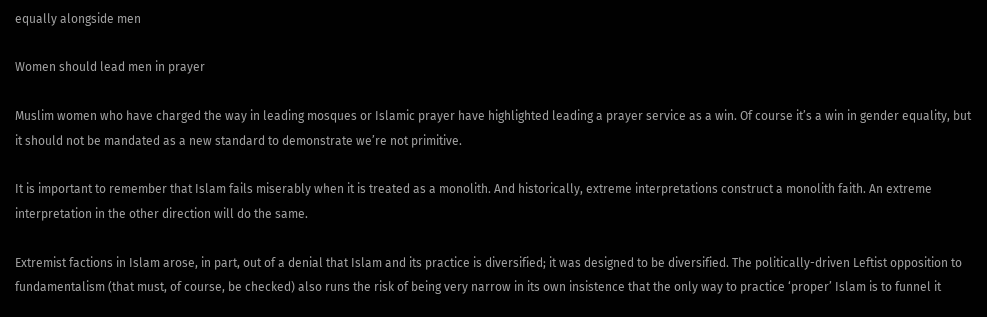equally alongside men

Women should lead men in prayer

Muslim women who have charged the way in leading mosques or Islamic prayer have highlighted leading a prayer service as a win. Of course it’s a win in gender equality, but it should not be mandated as a new standard to demonstrate we’re not primitive.

It is important to remember that Islam fails miserably when it is treated as a monolith. And historically, extreme interpretations construct a monolith faith. An extreme interpretation in the other direction will do the same.

Extremist factions in Islam arose, in part, out of a denial that Islam and its practice is diversified; it was designed to be diversified. The politically-driven Leftist opposition to fundamentalism (that must, of course, be checked) also runs the risk of being very narrow in its own insistence that the only way to practice ‘proper’ Islam is to funnel it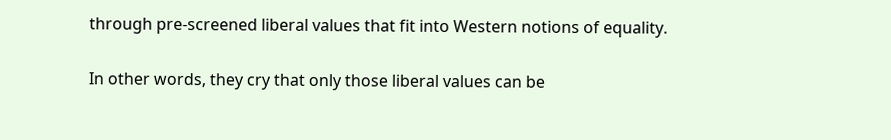through pre-screened liberal values that fit into Western notions of equality.

In other words, they cry that only those liberal values can be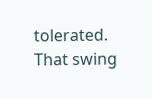tolerated. That swing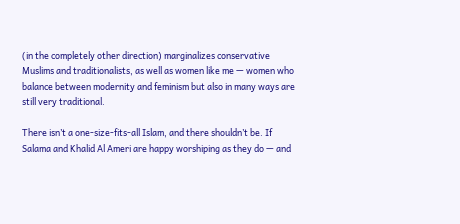(in the completely other direction) marginalizes conservative Muslims and traditionalists, as well as women like me — women who balance between modernity and feminism but also in many ways are still very traditional.

There isn’t a one-size-fits-all Islam, and there shouldn’t be. If Salama and Khalid Al Ameri are happy worshiping as they do — and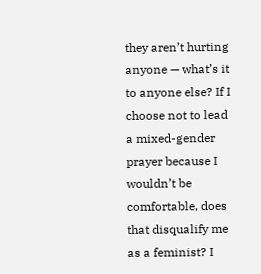they aren’t hurting anyone — what’s it to anyone else? If I choose not to lead a mixed-gender prayer because I wouldn’t be comfortable, does that disqualify me as a feminist? I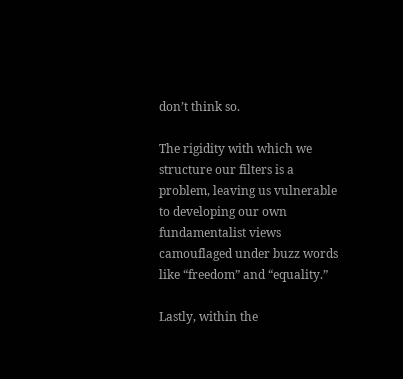don’t think so.

The rigidity with which we structure our filters is a problem, leaving us vulnerable to developing our own fundamentalist views camouflaged under buzz words like “freedom” and “equality.”

Lastly, within the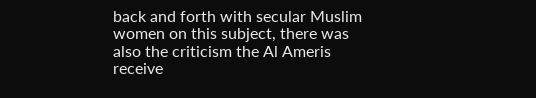back and forth with secular Muslim women on this subject, there was also the criticism the Al Ameris receive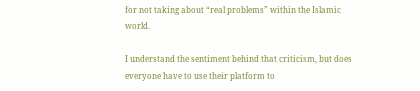for not taking about “real problems” within the Islamic world.

I understand the sentiment behind that criticism, but does everyone have to use their platform to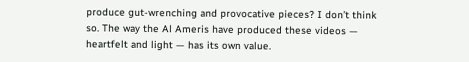produce gut-wrenching and provocative pieces? I don’t think so. The way the Al Ameris have produced these videos — heartfelt and light — has its own value.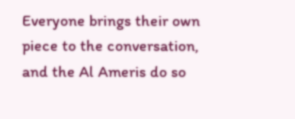Everyone brings their own piece to the conversation, and the Al Ameris do so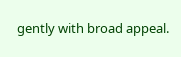gently with broad appeal.